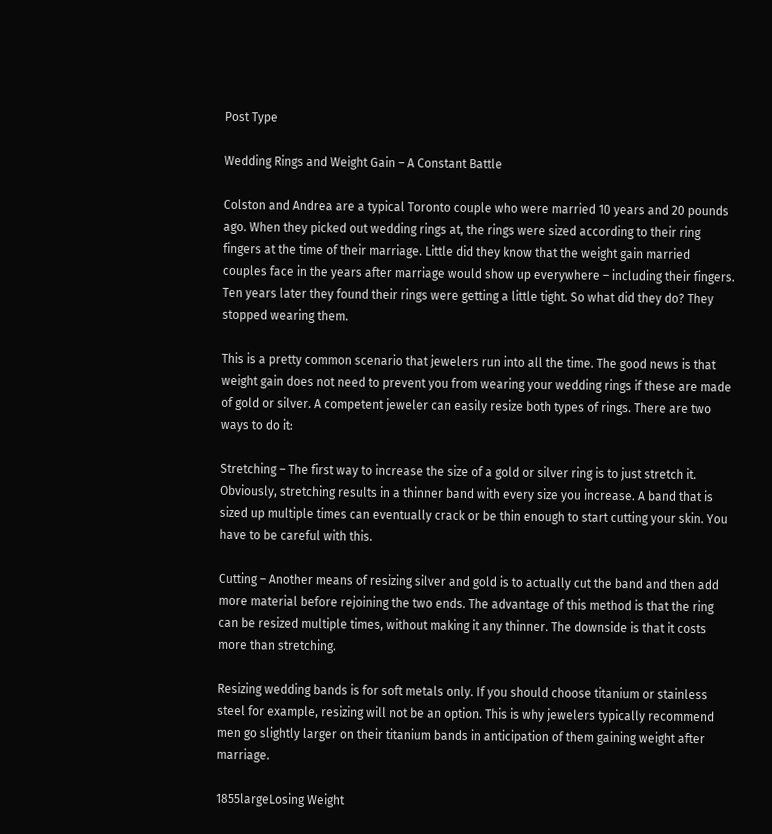Post Type

Wedding Rings and Weight Gain – A Constant Battle

Colston and Andrea are a typical Toronto couple who were married 10 years and 20 pounds ago. When they picked out wedding rings at, the rings were sized according to their ring fingers at the time of their marriage. Little did they know that the weight gain married couples face in the years after marriage would show up everywhere – including their fingers. Ten years later they found their rings were getting a little tight. So what did they do? They stopped wearing them.

This is a pretty common scenario that jewelers run into all the time. The good news is that weight gain does not need to prevent you from wearing your wedding rings if these are made of gold or silver. A competent jeweler can easily resize both types of rings. There are two ways to do it:

Stretching – The first way to increase the size of a gold or silver ring is to just stretch it. Obviously, stretching results in a thinner band with every size you increase. A band that is sized up multiple times can eventually crack or be thin enough to start cutting your skin. You have to be careful with this.

Cutting – Another means of resizing silver and gold is to actually cut the band and then add more material before rejoining the two ends. The advantage of this method is that the ring can be resized multiple times, without making it any thinner. The downside is that it costs more than stretching.

Resizing wedding bands is for soft metals only. If you should choose titanium or stainless steel for example, resizing will not be an option. This is why jewelers typically recommend men go slightly larger on their titanium bands in anticipation of them gaining weight after marriage.

1855largeLosing Weight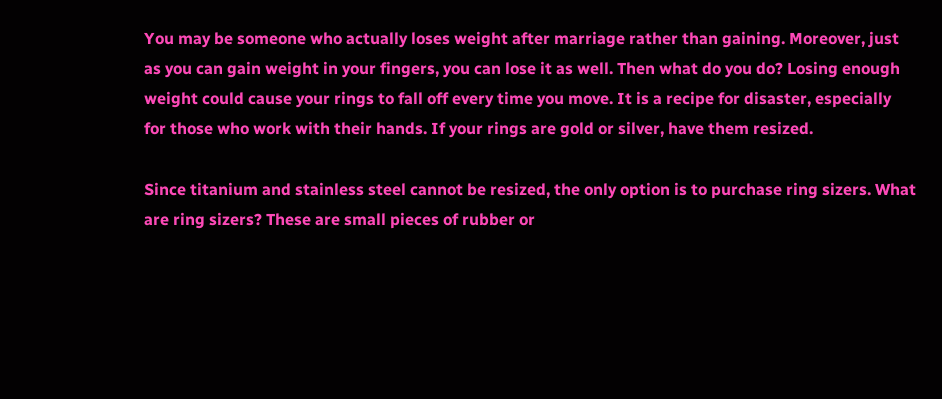You may be someone who actually loses weight after marriage rather than gaining. Moreover, just as you can gain weight in your fingers, you can lose it as well. Then what do you do? Losing enough weight could cause your rings to fall off every time you move. It is a recipe for disaster, especially for those who work with their hands. If your rings are gold or silver, have them resized.

Since titanium and stainless steel cannot be resized, the only option is to purchase ring sizers. What are ring sizers? These are small pieces of rubber or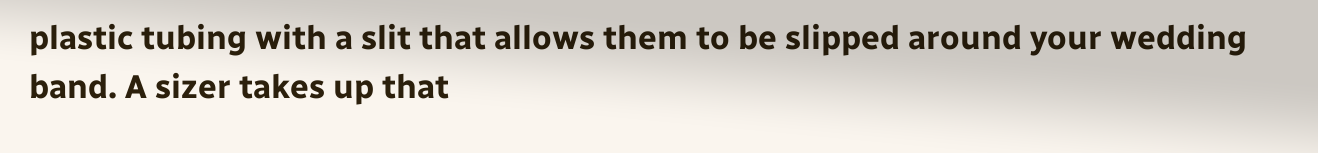plastic tubing with a slit that allows them to be slipped around your wedding band. A sizer takes up that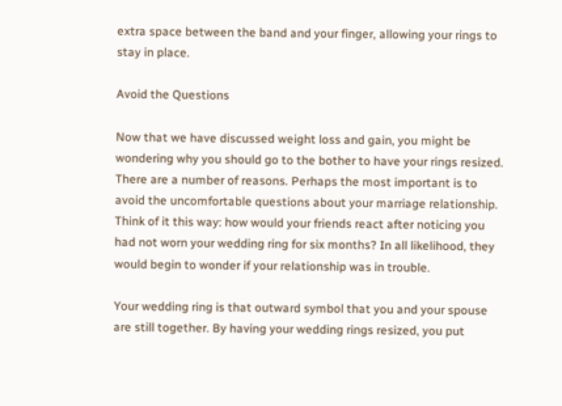extra space between the band and your finger, allowing your rings to stay in place.

Avoid the Questions

Now that we have discussed weight loss and gain, you might be wondering why you should go to the bother to have your rings resized. There are a number of reasons. Perhaps the most important is to avoid the uncomfortable questions about your marriage relationship. Think of it this way: how would your friends react after noticing you had not worn your wedding ring for six months? In all likelihood, they would begin to wonder if your relationship was in trouble.

Your wedding ring is that outward symbol that you and your spouse are still together. By having your wedding rings resized, you put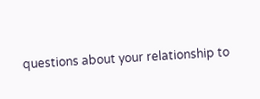questions about your relationship to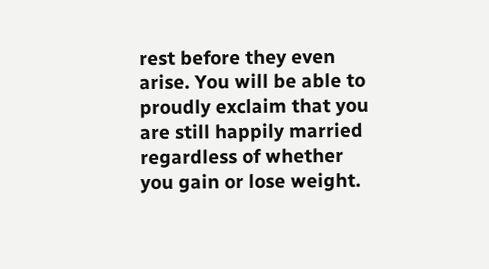rest before they even arise. You will be able to proudly exclaim that you are still happily married regardless of whether you gain or lose weight.